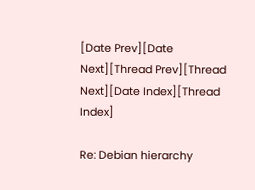[Date Prev][Date Next][Thread Prev][Thread Next][Date Index][Thread Index]

Re: Debian hierarchy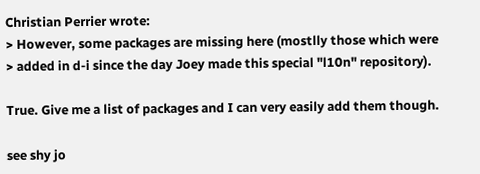Christian Perrier wrote:
> However, some packages are missing here (mostlly those which were
> added in d-i since the day Joey made this special "l10n" repository).

True. Give me a list of packages and I can very easily add them though.

see shy jo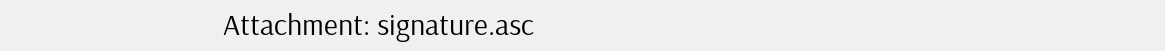Attachment: signature.asc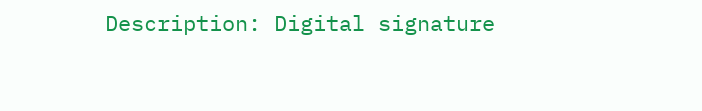Description: Digital signature